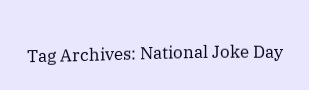Tag Archives: National Joke Day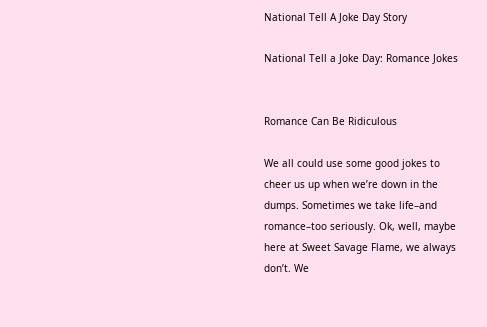National Tell A Joke Day Story

National Tell a Joke Day: Romance Jokes


Romance Can Be Ridiculous

We all could use some good jokes to cheer us up when we’re down in the dumps. Sometimes we take life–and romance–too seriously. Ok, well, maybe here at Sweet Savage Flame, we always don’t. We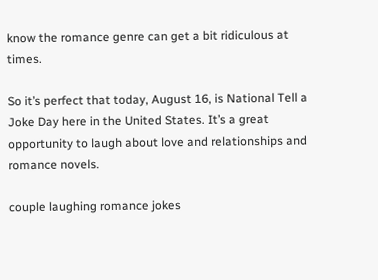know the romance genre can get a bit ridiculous at times.

So it’s perfect that today, August 16, is National Tell a Joke Day here in the United States. It’s a great opportunity to laugh about love and relationships and romance novels.

couple laughing romance jokes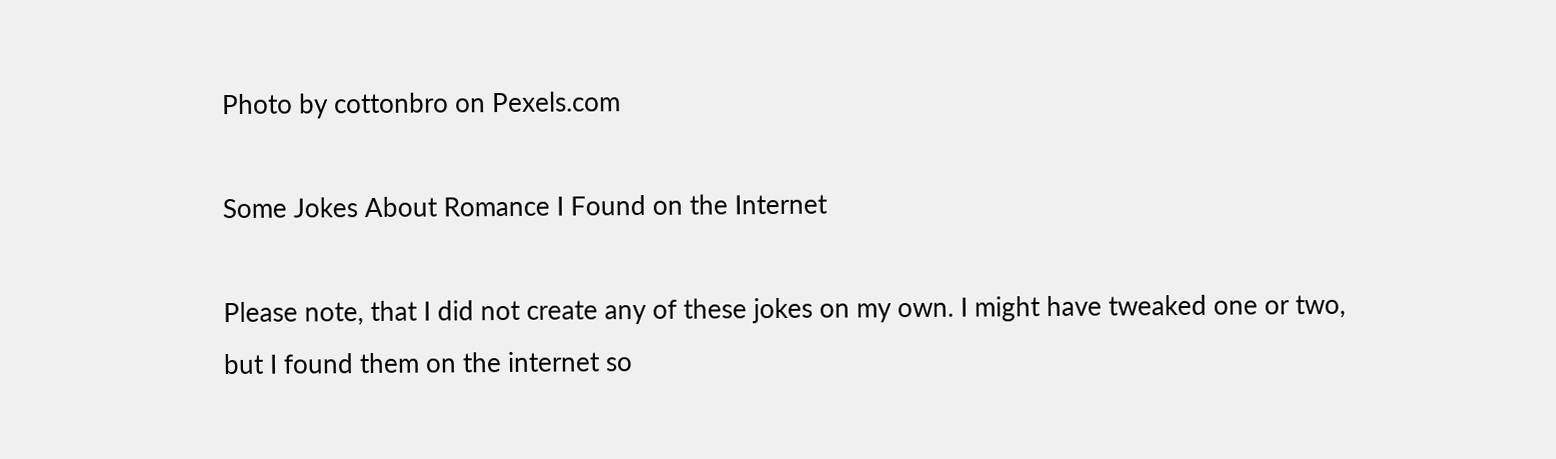Photo by cottonbro on Pexels.com

Some Jokes About Romance I Found on the Internet

Please note, that I did not create any of these jokes on my own. I might have tweaked one or two, but I found them on the internet so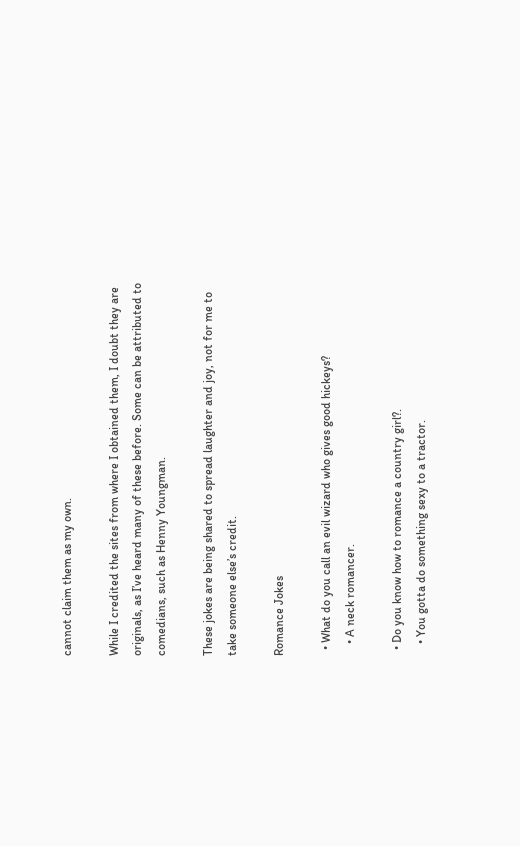cannot claim them as my own.

While I credited the sites from where I obtained them, I doubt they are originals, as I’ve heard many of these before. Some can be attributed to comedians, such as Henny Youngman.

These jokes are being shared to spread laughter and joy, not for me to take someone else’s credit.

Romance Jokes

  • What do you call an evil wizard who gives good hickeys?
    • A neck romancer.

  • Do you know how to romance a country girl?.
    • You gotta do something sexy to a tractor.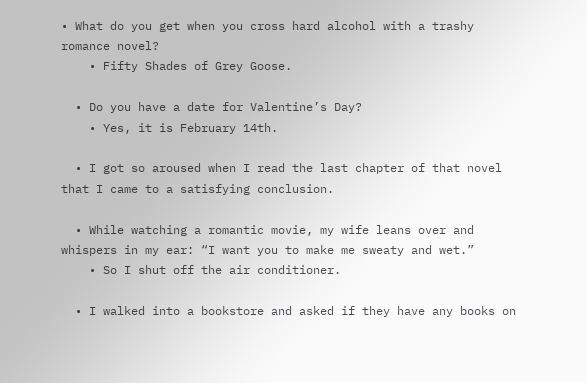• What do you get when you cross hard alcohol with a trashy romance novel?
    • Fifty Shades of Grey Goose.

  • Do you have a date for Valentine’s Day?
    • Yes, it is February 14th.

  • I got so aroused when I read the last chapter of that novel that I came to a satisfying conclusion.

  • While watching a romantic movie, my wife leans over and whispers in my ear: “I want you to make me sweaty and wet.”
    • So I shut off the air conditioner.

  • I walked into a bookstore and asked if they have any books on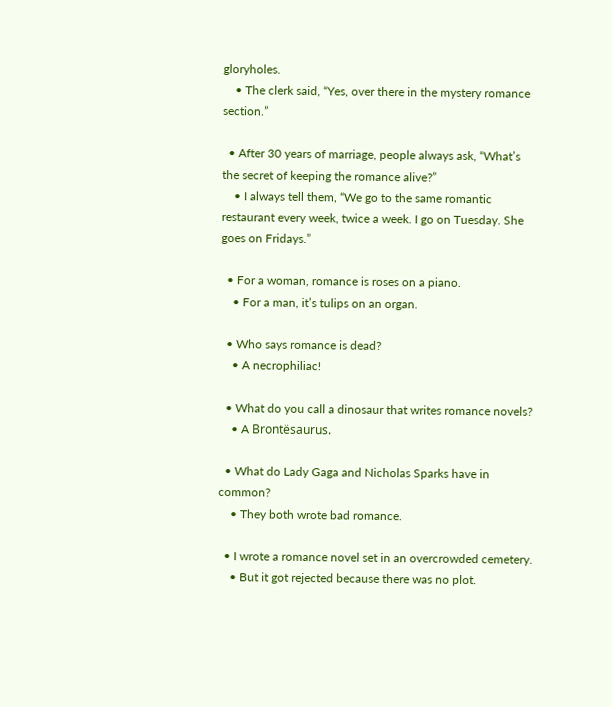gloryholes.
    • The clerk said, “Yes, over there in the mystery romance section.”

  • After 30 years of marriage, people always ask, “What’s the secret of keeping the romance alive?”
    • I always tell them, “We go to the same romantic restaurant every week, twice a week. I go on Tuesday. She goes on Fridays.”

  • For a woman, romance is roses on a piano.
    • For a man, it’s tulips on an organ.

  • Who says romance is dead?
    • A necrophiliac!

  • What do you call a dinosaur that writes romance novels?
    • A Brontësaurus.

  • What do Lady Gaga and Nicholas Sparks have in common?
    • They both wrote bad romance.

  • I wrote a romance novel set in an overcrowded cemetery.
    • But it got rejected because there was no plot.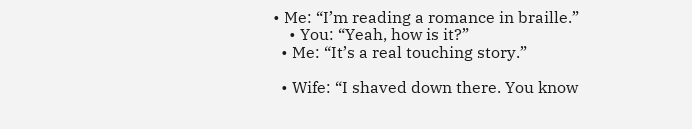• Me: “I’m reading a romance in braille.”
    • You: “Yeah, how is it?”
  • Me: “It’s a real touching story.”

  • Wife: “I shaved down there. You know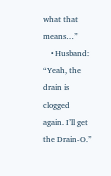what that means…”
    • Husband: “Yeah, the drain is clogged again. I’ll get the Drain-O.”